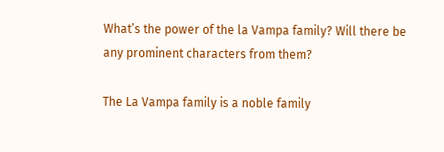What’s the power of the la Vampa family? Will there be any prominent characters from them?

The La Vampa family is a noble family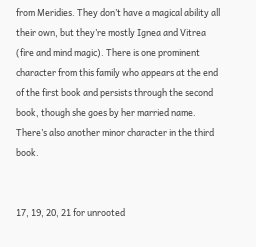from Meridies. They don’t have a magical ability all their own, but they’re mostly Ignea and Vitrea (fire and mind magic). There is one prominent character from this family who appears at the end of the first book and persists through the second book, though she goes by her married name. There’s also another minor character in the third book.


17, 19, 20, 21 for unrooted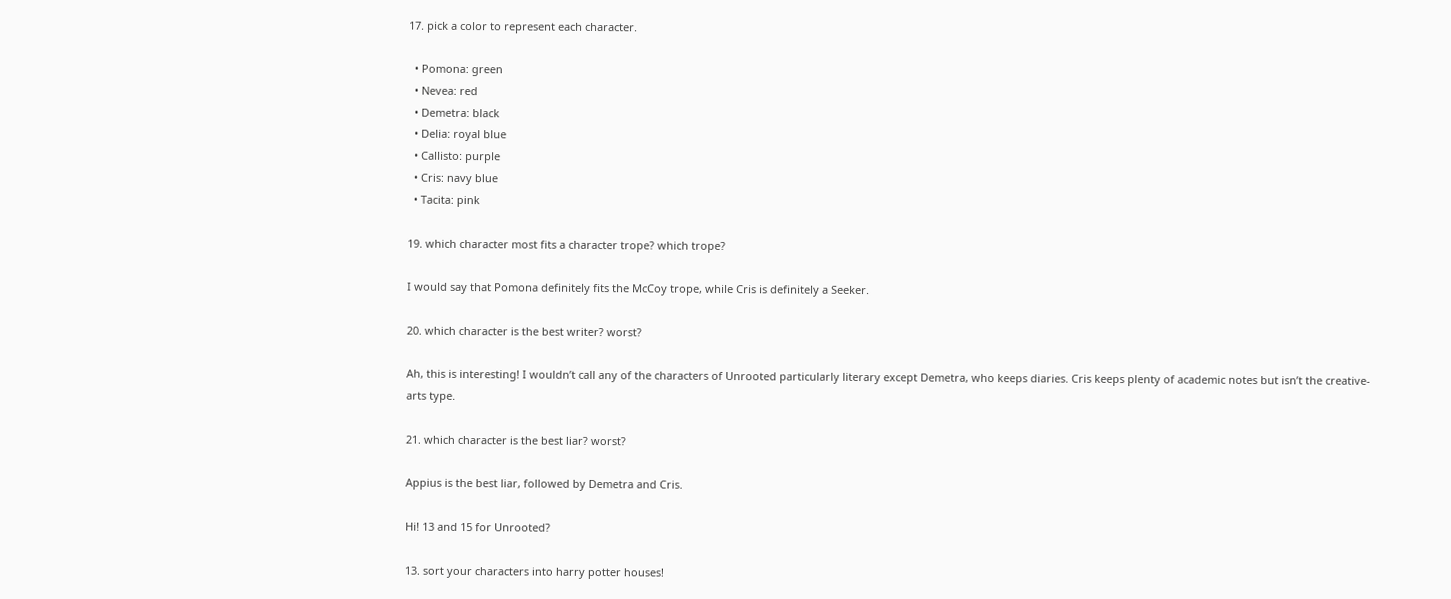17. pick a color to represent each character.

  • Pomona: green
  • Nevea: red
  • Demetra: black
  • Delia: royal blue
  • Callisto: purple
  • Cris: navy blue
  • Tacita: pink

19. which character most fits a character trope? which trope?

I would say that Pomona definitely fits the McCoy trope, while Cris is definitely a Seeker.

20. which character is the best writer? worst?

Ah, this is interesting! I wouldn’t call any of the characters of Unrooted particularly literary except Demetra, who keeps diaries. Cris keeps plenty of academic notes but isn’t the creative-arts type.

21. which character is the best liar? worst?

Appius is the best liar, followed by Demetra and Cris.

Hi! 13 and 15 for Unrooted?

13. sort your characters into harry potter houses!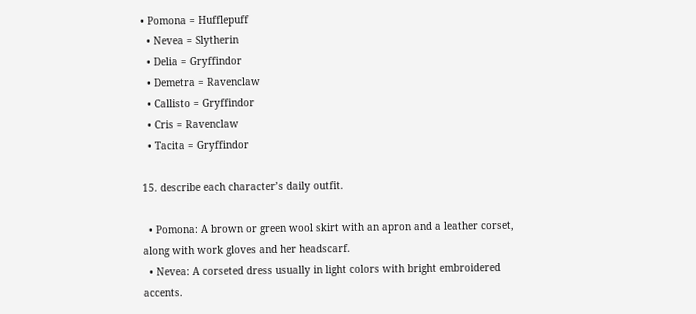• Pomona = Hufflepuff
  • Nevea = Slytherin
  • Delia = Gryffindor
  • Demetra = Ravenclaw
  • Callisto = Gryffindor
  • Cris = Ravenclaw
  • Tacita = Gryffindor

15. describe each character’s daily outfit.

  • Pomona: A brown or green wool skirt with an apron and a leather corset, along with work gloves and her headscarf.
  • Nevea: A corseted dress usually in light colors with bright embroidered accents.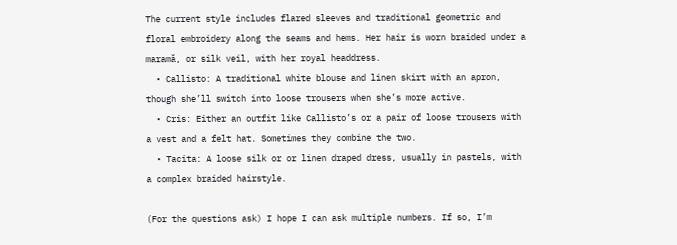The current style includes flared sleeves and traditional geometric and floral embroidery along the seams and hems. Her hair is worn braided under a maramă, or silk veil, with her royal headdress.
  • Callisto: A traditional white blouse and linen skirt with an apron, though she’ll switch into loose trousers when she’s more active.
  • Cris: Either an outfit like Callisto’s or a pair of loose trousers with a vest and a felt hat. Sometimes they combine the two.
  • Tacita: A loose silk or or linen draped dress, usually in pastels, with a complex braided hairstyle.

(For the questions ask) I hope I can ask multiple numbers. If so, I’m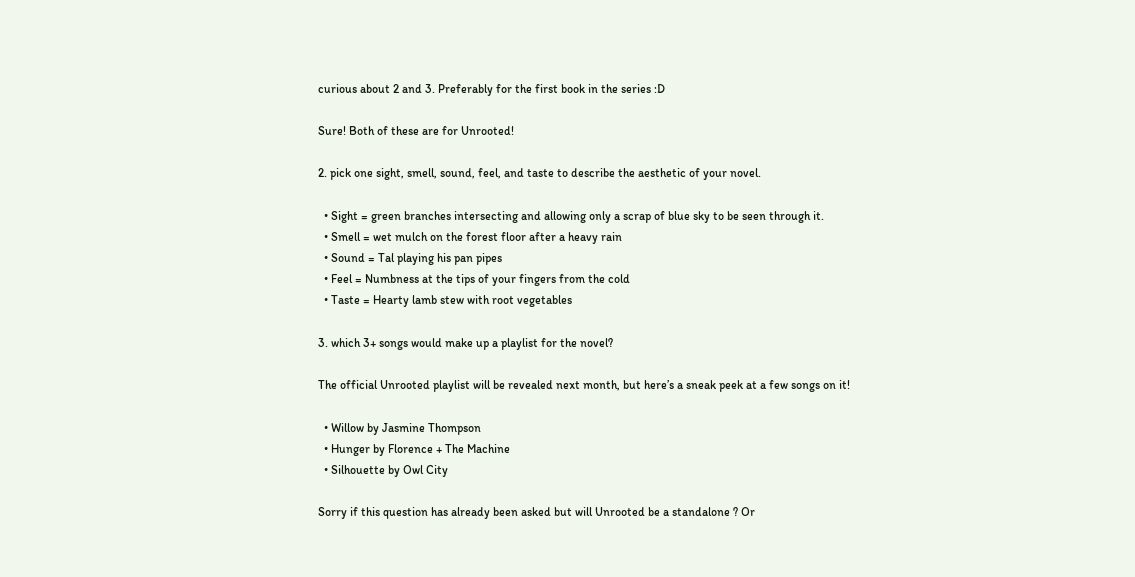curious about 2 and 3. Preferably for the first book in the series :D

Sure! Both of these are for Unrooted!

2. pick one sight, smell, sound, feel, and taste to describe the aesthetic of your novel.

  • Sight = green branches intersecting and allowing only a scrap of blue sky to be seen through it.
  • Smell = wet mulch on the forest floor after a heavy rain
  • Sound = Tal playing his pan pipes
  • Feel = Numbness at the tips of your fingers from the cold
  • Taste = Hearty lamb stew with root vegetables

3. which 3+ songs would make up a playlist for the novel?

The official Unrooted playlist will be revealed next month, but here’s a sneak peek at a few songs on it!

  • Willow by Jasmine Thompson
  • Hunger by Florence + The Machine
  • Silhouette by Owl City

Sorry if this question has already been asked but will Unrooted be a standalone ? Or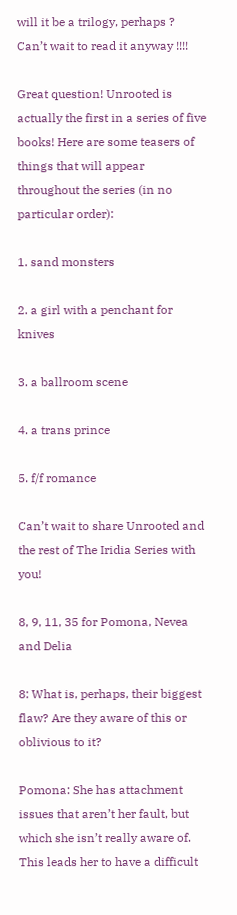will it be a trilogy, perhaps ? Can’t wait to read it anyway !!!!

Great question! Unrooted is actually the first in a series of five books! Here are some teasers of things that will appear throughout the series (in no particular order):

1. sand monsters

2. a girl with a penchant for knives

3. a ballroom scene

4. a trans prince

5. f/f romance

Can’t wait to share Unrooted and the rest of The Iridia Series with you!

8, 9, 11, 35 for Pomona, Nevea and Delia

8: What is, perhaps, their biggest flaw? Are they aware of this or oblivious to it?

Pomona: She has attachment issues that aren’t her fault, but which she isn’t really aware of. This leads her to have a difficult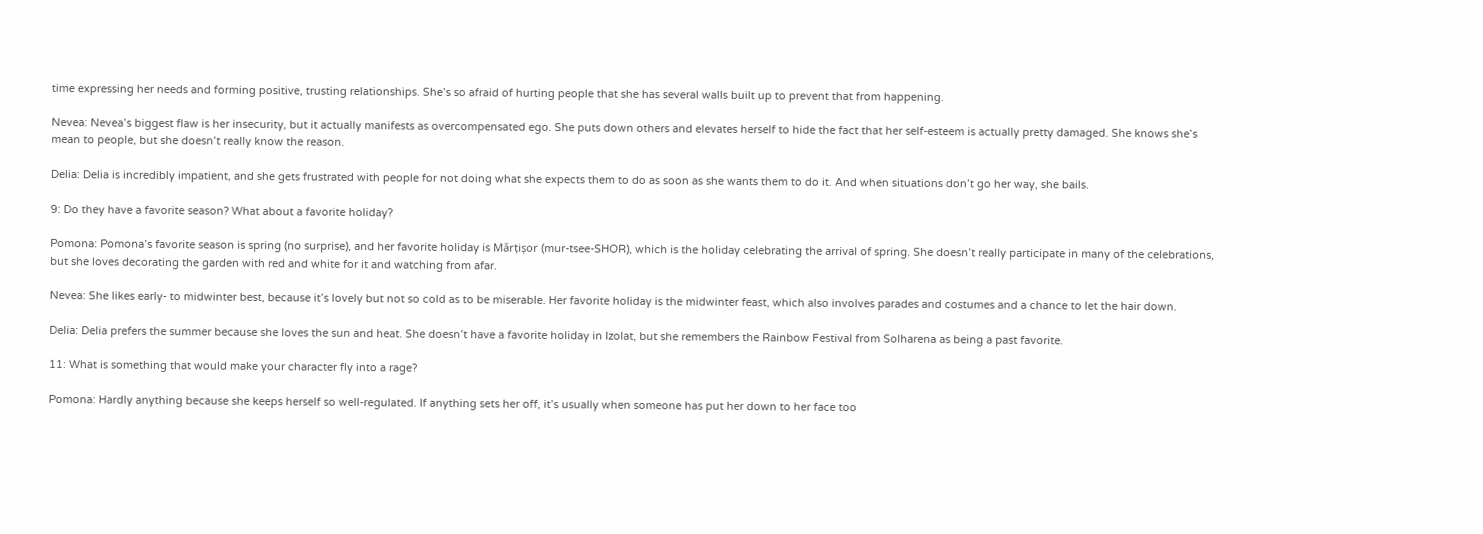time expressing her needs and forming positive, trusting relationships. She’s so afraid of hurting people that she has several walls built up to prevent that from happening.

Nevea: Nevea’s biggest flaw is her insecurity, but it actually manifests as overcompensated ego. She puts down others and elevates herself to hide the fact that her self-esteem is actually pretty damaged. She knows she’s mean to people, but she doesn’t really know the reason.

Delia: Delia is incredibly impatient, and she gets frustrated with people for not doing what she expects them to do as soon as she wants them to do it. And when situations don’t go her way, she bails.

9: Do they have a favorite season? What about a favorite holiday?

Pomona: Pomona’s favorite season is spring (no surprise), and her favorite holiday is Mărțișor (mur-tsee-SHOR), which is the holiday celebrating the arrival of spring. She doesn’t really participate in many of the celebrations, but she loves decorating the garden with red and white for it and watching from afar.

Nevea: She likes early- to midwinter best, because it’s lovely but not so cold as to be miserable. Her favorite holiday is the midwinter feast, which also involves parades and costumes and a chance to let the hair down.

Delia: Delia prefers the summer because she loves the sun and heat. She doesn’t have a favorite holiday in Izolat, but she remembers the Rainbow Festival from Solharena as being a past favorite.

11: What is something that would make your character fly into a rage?

Pomona: Hardly anything because she keeps herself so well-regulated. If anything sets her off, it’s usually when someone has put her down to her face too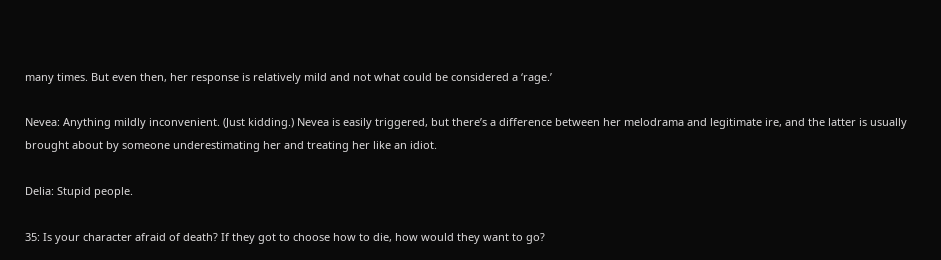many times. But even then, her response is relatively mild and not what could be considered a ‘rage.’

Nevea: Anything mildly inconvenient. (Just kidding.) Nevea is easily triggered, but there’s a difference between her melodrama and legitimate ire, and the latter is usually brought about by someone underestimating her and treating her like an idiot.

Delia: Stupid people.

35: Is your character afraid of death? If they got to choose how to die, how would they want to go?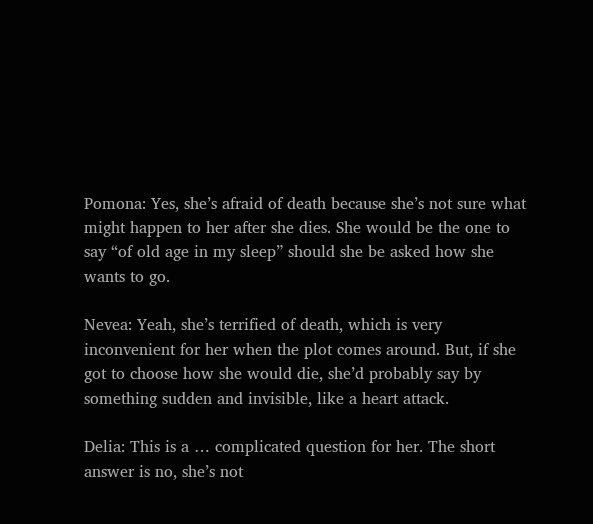Pomona: Yes, she’s afraid of death because she’s not sure what might happen to her after she dies. She would be the one to say “of old age in my sleep” should she be asked how she wants to go.

Nevea: Yeah, she’s terrified of death, which is very inconvenient for her when the plot comes around. But, if she got to choose how she would die, she’d probably say by something sudden and invisible, like a heart attack.

Delia: This is a … complicated question for her. The short answer is no, she’s not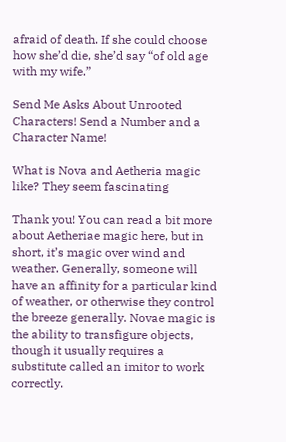afraid of death. If she could choose how she’d die, she’d say “of old age with my wife.”

Send Me Asks About Unrooted Characters! Send a Number and a Character Name!

What is Nova and Aetheria magic like? They seem fascinating

Thank you! You can read a bit more about Aetheriae magic here, but in short, it’s magic over wind and weather. Generally, someone will have an affinity for a particular kind of weather, or otherwise they control the breeze generally. Novae magic is the ability to transfigure objects, though it usually requires a substitute called an imitor to work correctly.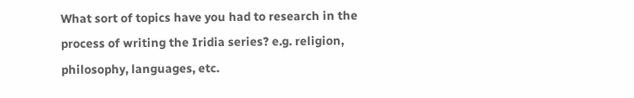What sort of topics have you had to research in the process of writing the Iridia series? e.g. religion, philosophy, languages, etc.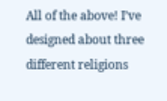All of the above! I’ve designed about three different religions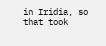in Iridia, so that took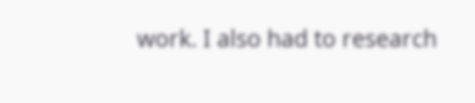work. I also had to research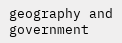geography and government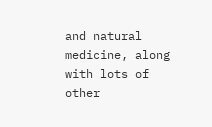and natural medicine, along with lots of other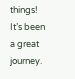things! It’s been a great journey.